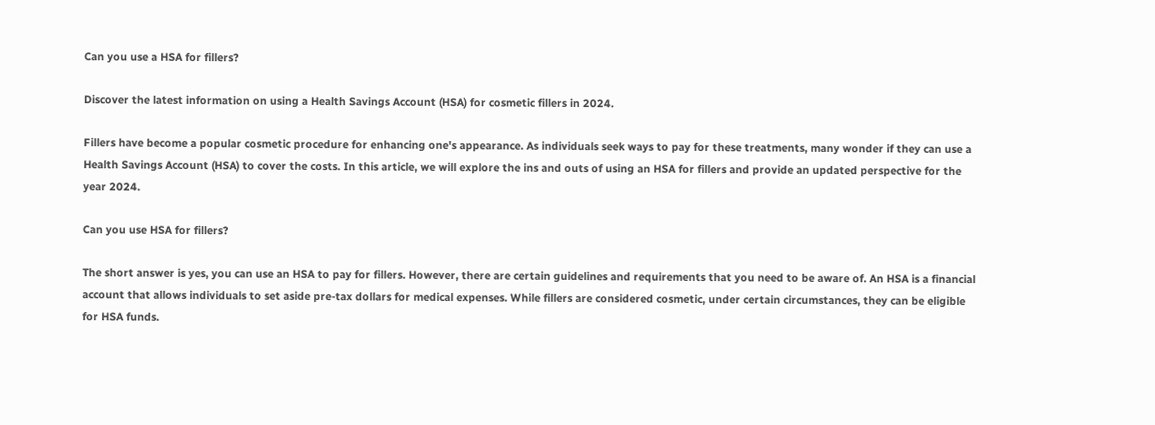Can you use a HSA for fillers?

Discover the latest information on using a Health Savings Account (HSA) for cosmetic fillers in 2024.

Fillers have become a popular cosmetic procedure for enhancing one's appearance. As individuals seek ways to pay for these treatments, many wonder if they can use a Health Savings Account (HSA) to cover the costs. In this article, we will explore the ins and outs of using an HSA for fillers and provide an updated perspective for the year 2024.

Can you use HSA for fillers?

The short answer is yes, you can use an HSA to pay for fillers. However, there are certain guidelines and requirements that you need to be aware of. An HSA is a financial account that allows individuals to set aside pre-tax dollars for medical expenses. While fillers are considered cosmetic, under certain circumstances, they can be eligible for HSA funds.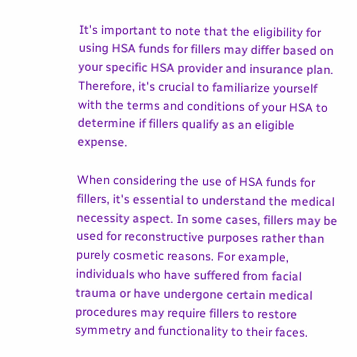It's important to note that the eligibility for using HSA funds for fillers may differ based on your specific HSA provider and insurance plan. Therefore, it's crucial to familiarize yourself with the terms and conditions of your HSA to determine if fillers qualify as an eligible expense.

When considering the use of HSA funds for fillers, it's essential to understand the medical necessity aspect. In some cases, fillers may be used for reconstructive purposes rather than purely cosmetic reasons. For example, individuals who have suffered from facial trauma or have undergone certain medical procedures may require fillers to restore symmetry and functionality to their faces.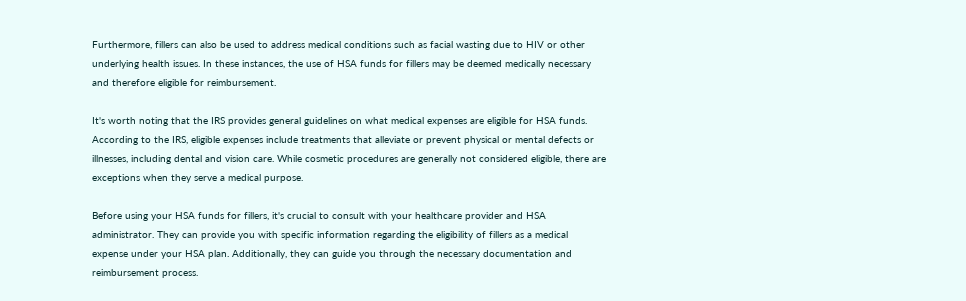Furthermore, fillers can also be used to address medical conditions such as facial wasting due to HIV or other underlying health issues. In these instances, the use of HSA funds for fillers may be deemed medically necessary and therefore eligible for reimbursement.

It's worth noting that the IRS provides general guidelines on what medical expenses are eligible for HSA funds. According to the IRS, eligible expenses include treatments that alleviate or prevent physical or mental defects or illnesses, including dental and vision care. While cosmetic procedures are generally not considered eligible, there are exceptions when they serve a medical purpose.

Before using your HSA funds for fillers, it's crucial to consult with your healthcare provider and HSA administrator. They can provide you with specific information regarding the eligibility of fillers as a medical expense under your HSA plan. Additionally, they can guide you through the necessary documentation and reimbursement process.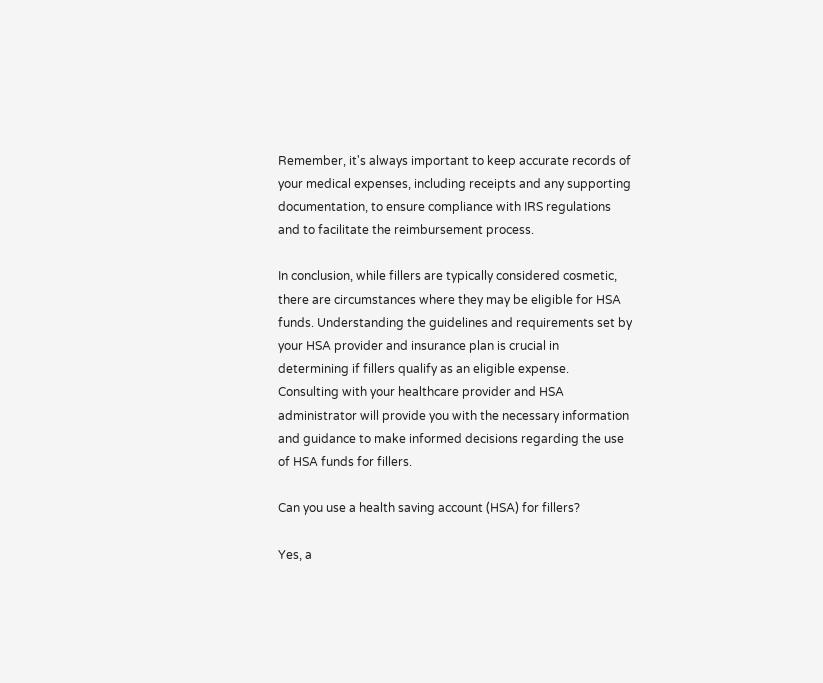Remember, it's always important to keep accurate records of your medical expenses, including receipts and any supporting documentation, to ensure compliance with IRS regulations and to facilitate the reimbursement process.

In conclusion, while fillers are typically considered cosmetic, there are circumstances where they may be eligible for HSA funds. Understanding the guidelines and requirements set by your HSA provider and insurance plan is crucial in determining if fillers qualify as an eligible expense. Consulting with your healthcare provider and HSA administrator will provide you with the necessary information and guidance to make informed decisions regarding the use of HSA funds for fillers.

Can you use a health saving account (HSA) for fillers?

Yes, a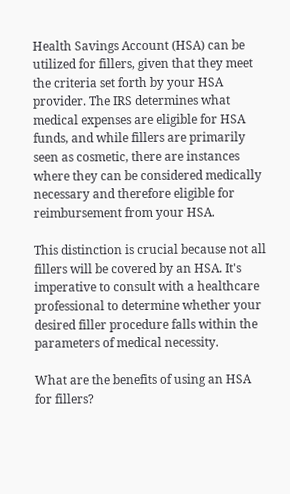Health Savings Account (HSA) can be utilized for fillers, given that they meet the criteria set forth by your HSA provider. The IRS determines what medical expenses are eligible for HSA funds, and while fillers are primarily seen as cosmetic, there are instances where they can be considered medically necessary and therefore eligible for reimbursement from your HSA.

This distinction is crucial because not all fillers will be covered by an HSA. It's imperative to consult with a healthcare professional to determine whether your desired filler procedure falls within the parameters of medical necessity.

What are the benefits of using an HSA for fillers?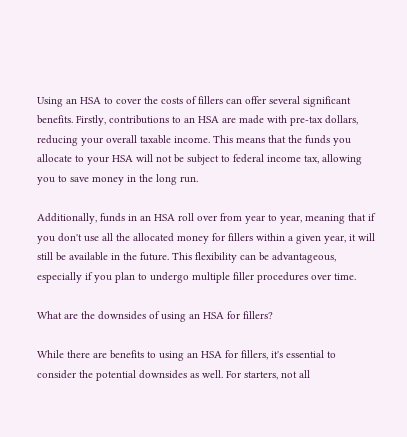Using an HSA to cover the costs of fillers can offer several significant benefits. Firstly, contributions to an HSA are made with pre-tax dollars, reducing your overall taxable income. This means that the funds you allocate to your HSA will not be subject to federal income tax, allowing you to save money in the long run.

Additionally, funds in an HSA roll over from year to year, meaning that if you don't use all the allocated money for fillers within a given year, it will still be available in the future. This flexibility can be advantageous, especially if you plan to undergo multiple filler procedures over time.

What are the downsides of using an HSA for fillers?

While there are benefits to using an HSA for fillers, it's essential to consider the potential downsides as well. For starters, not all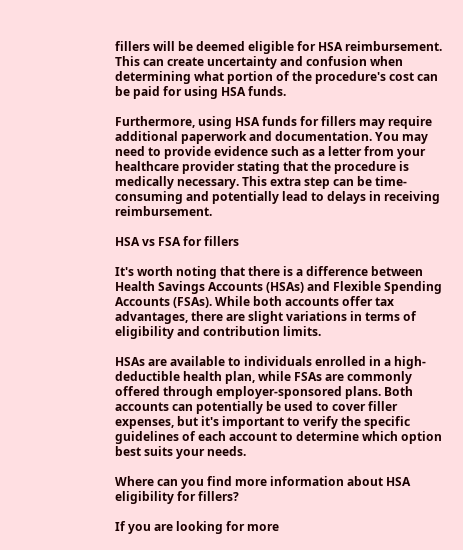fillers will be deemed eligible for HSA reimbursement. This can create uncertainty and confusion when determining what portion of the procedure's cost can be paid for using HSA funds.

Furthermore, using HSA funds for fillers may require additional paperwork and documentation. You may need to provide evidence such as a letter from your healthcare provider stating that the procedure is medically necessary. This extra step can be time-consuming and potentially lead to delays in receiving reimbursement.

HSA vs FSA for fillers

It's worth noting that there is a difference between Health Savings Accounts (HSAs) and Flexible Spending Accounts (FSAs). While both accounts offer tax advantages, there are slight variations in terms of eligibility and contribution limits.

HSAs are available to individuals enrolled in a high-deductible health plan, while FSAs are commonly offered through employer-sponsored plans. Both accounts can potentially be used to cover filler expenses, but it's important to verify the specific guidelines of each account to determine which option best suits your needs.

Where can you find more information about HSA eligibility for fillers?

If you are looking for more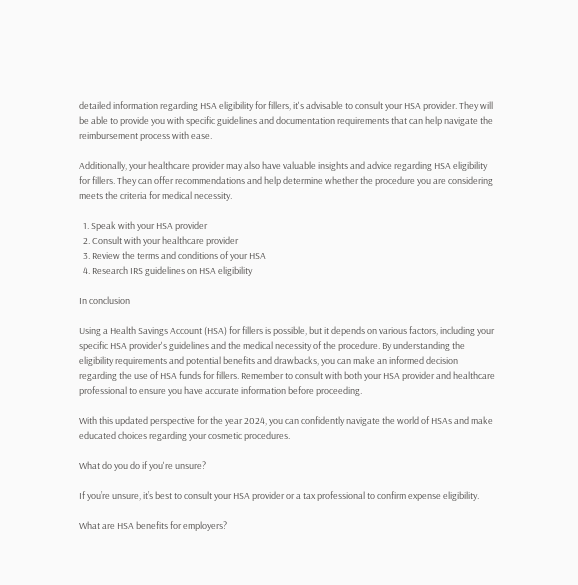detailed information regarding HSA eligibility for fillers, it's advisable to consult your HSA provider. They will be able to provide you with specific guidelines and documentation requirements that can help navigate the reimbursement process with ease.

Additionally, your healthcare provider may also have valuable insights and advice regarding HSA eligibility for fillers. They can offer recommendations and help determine whether the procedure you are considering meets the criteria for medical necessity.

  1. Speak with your HSA provider
  2. Consult with your healthcare provider
  3. Review the terms and conditions of your HSA
  4. Research IRS guidelines on HSA eligibility

In conclusion

Using a Health Savings Account (HSA) for fillers is possible, but it depends on various factors, including your specific HSA provider's guidelines and the medical necessity of the procedure. By understanding the eligibility requirements and potential benefits and drawbacks, you can make an informed decision regarding the use of HSA funds for fillers. Remember to consult with both your HSA provider and healthcare professional to ensure you have accurate information before proceeding.

With this updated perspective for the year 2024, you can confidently navigate the world of HSAs and make educated choices regarding your cosmetic procedures.

What do you do if you're unsure?

If you’re unsure, it’s best to consult your HSA provider or a tax professional to confirm expense eligibility.

What are HSA benefits for employers?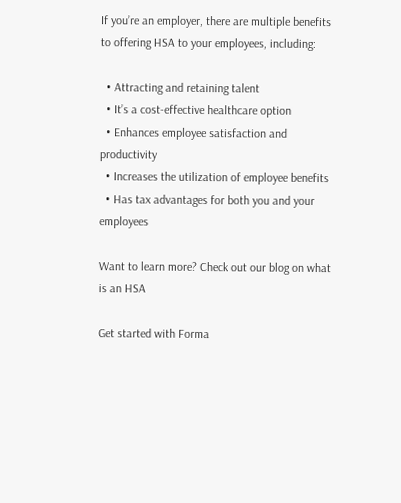If you’re an employer, there are multiple benefits to offering HSA to your employees, including:

  • Attracting and retaining talent
  • It’s a cost-effective healthcare option
  • Enhances employee satisfaction and productivity
  • Increases the utilization of employee benefits
  • Has tax advantages for both you and your employees

Want to learn more? Check out our blog on what is an HSA

Get started with Forma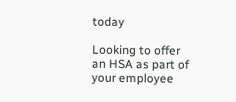today

Looking to offer an HSA as part of your employee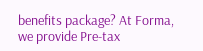benefits package? At Forma, we provide Pre-tax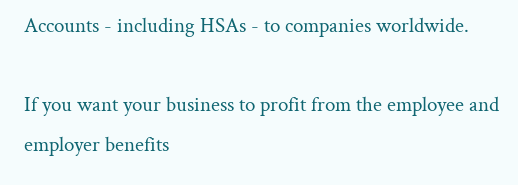Accounts - including HSAs - to companies worldwide.

If you want your business to profit from the employee and employer benefits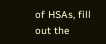of HSAs, fill out the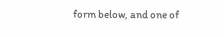form below, and one of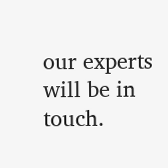our experts will be in touch.